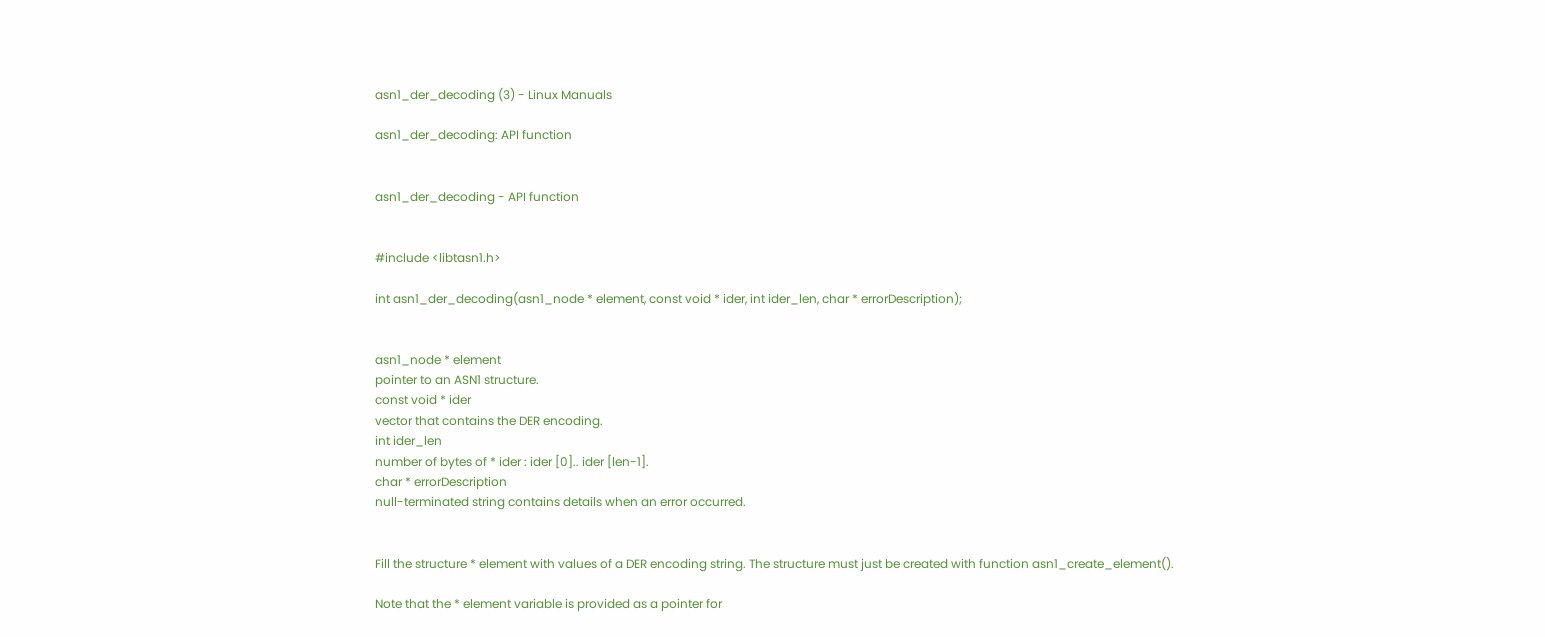asn1_der_decoding (3) - Linux Manuals

asn1_der_decoding: API function


asn1_der_decoding - API function


#include <libtasn1.h>

int asn1_der_decoding(asn1_node * element, const void * ider, int ider_len, char * errorDescription);


asn1_node * element
pointer to an ASN1 structure.
const void * ider
vector that contains the DER encoding.
int ider_len
number of bytes of * ider : ider [0].. ider [len-1].
char * errorDescription
null-terminated string contains details when an error occurred.


Fill the structure * element with values of a DER encoding string. The structure must just be created with function asn1_create_element().

Note that the * element variable is provided as a pointer for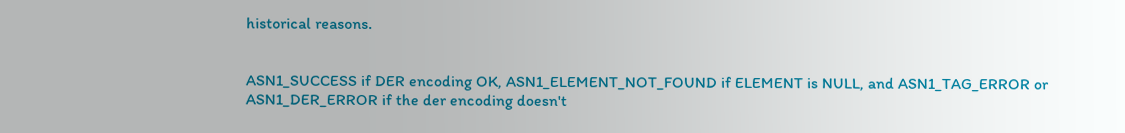historical reasons.


ASN1_SUCCESS if DER encoding OK, ASN1_ELEMENT_NOT_FOUND if ELEMENT is NULL, and ASN1_TAG_ERROR or ASN1_DER_ERROR if the der encoding doesn't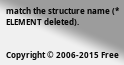match the structure name (* ELEMENT deleted).


Copyright © 2006-2015 Free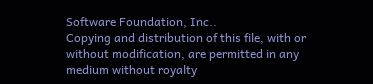Software Foundation, Inc..
Copying and distribution of this file, with or without modification, are permitted in any medium without royalty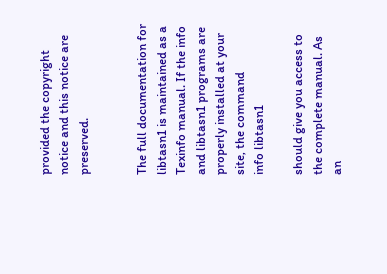provided the copyright notice and this notice are preserved.


The full documentation for libtasn1 is maintained as a Texinfo manual. If the info and libtasn1 programs are properly installed at your site, the command
info libtasn1

should give you access to the complete manual. As an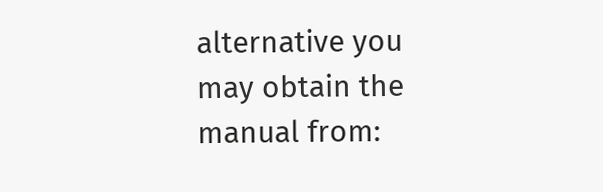alternative you may obtain the manual from: